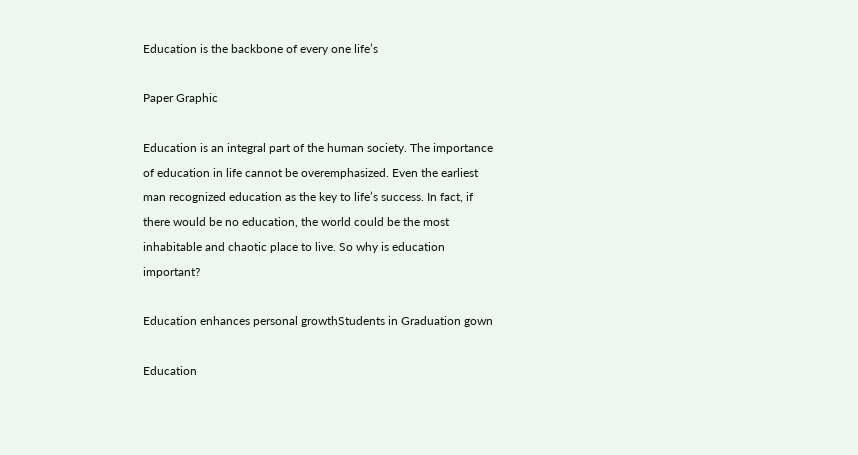Education is the backbone of every one life’s

Paper Graphic

Education is an integral part of the human society. The importance of education in life cannot be overemphasized. Even the earliest man recognized education as the key to life’s success. In fact, if there would be no education, the world could be the most inhabitable and chaotic place to live. So why is education important?

Education enhances personal growthStudents in Graduation gown

Education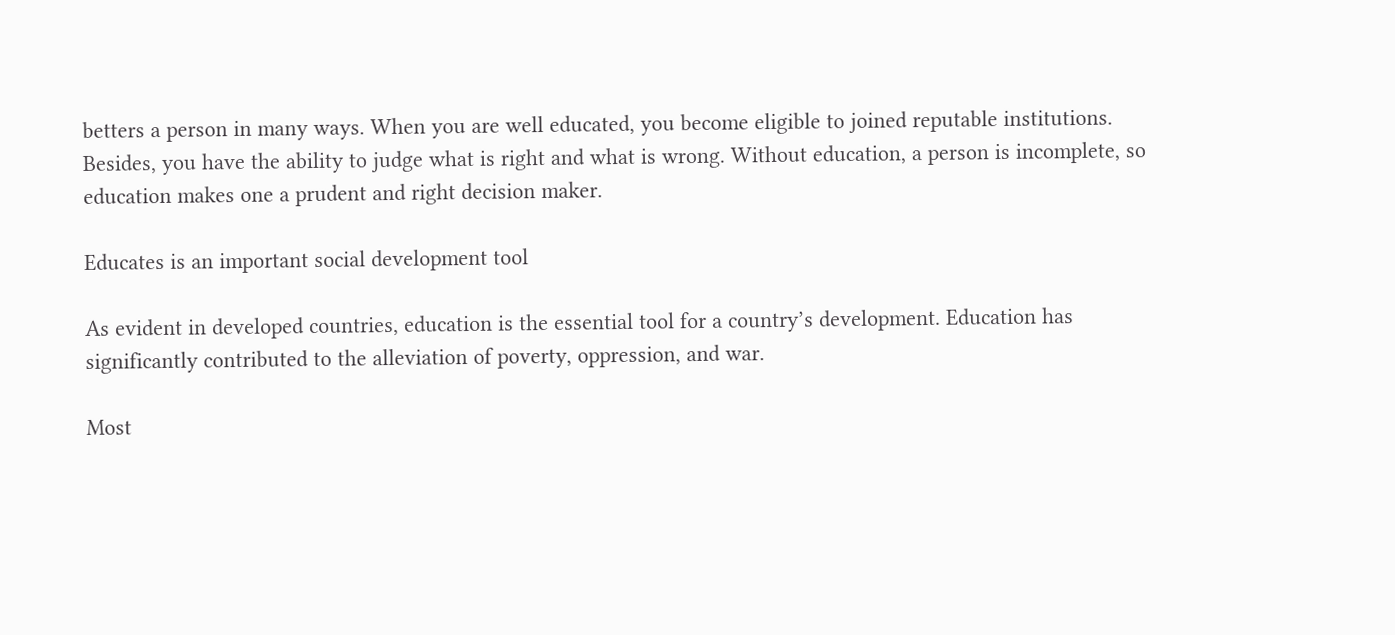betters a person in many ways. When you are well educated, you become eligible to joined reputable institutions. Besides, you have the ability to judge what is right and what is wrong. Without education, a person is incomplete, so education makes one a prudent and right decision maker.

Educates is an important social development tool

As evident in developed countries, education is the essential tool for a country’s development. Education has significantly contributed to the alleviation of poverty, oppression, and war.

Most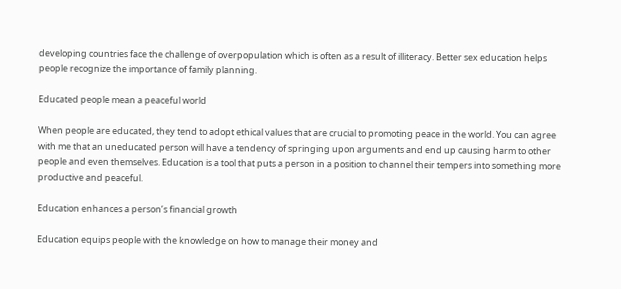developing countries face the challenge of overpopulation which is often as a result of illiteracy. Better sex education helps people recognize the importance of family planning.

Educated people mean a peaceful world

When people are educated, they tend to adopt ethical values that are crucial to promoting peace in the world. You can agree with me that an uneducated person will have a tendency of springing upon arguments and end up causing harm to other people and even themselves. Education is a tool that puts a person in a position to channel their tempers into something more productive and peaceful.

Education enhances a person’s financial growth

Education equips people with the knowledge on how to manage their money and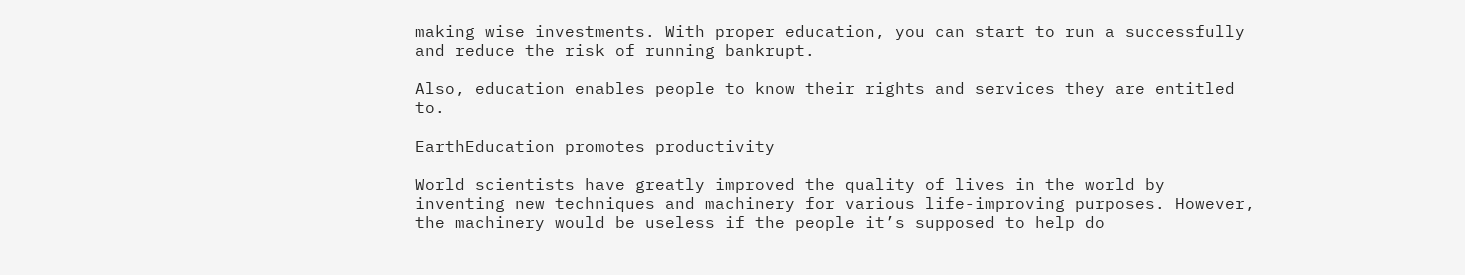making wise investments. With proper education, you can start to run a successfully and reduce the risk of running bankrupt.

Also, education enables people to know their rights and services they are entitled to.

EarthEducation promotes productivity

World scientists have greatly improved the quality of lives in the world by inventing new techniques and machinery for various life-improving purposes. However, the machinery would be useless if the people it’s supposed to help do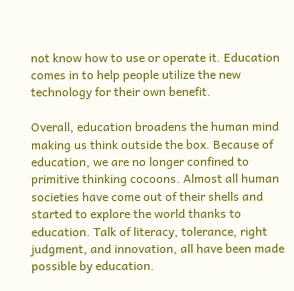not know how to use or operate it. Education comes in to help people utilize the new technology for their own benefit.

Overall, education broadens the human mind making us think outside the box. Because of education, we are no longer confined to primitive thinking cocoons. Almost all human societies have come out of their shells and started to explore the world thanks to education. Talk of literacy, tolerance, right judgment, and innovation, all have been made possible by education.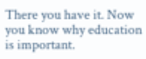There you have it. Now you know why education is important.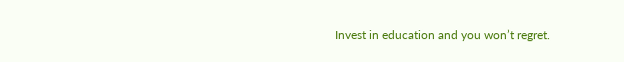Invest in education and you won’t regret.